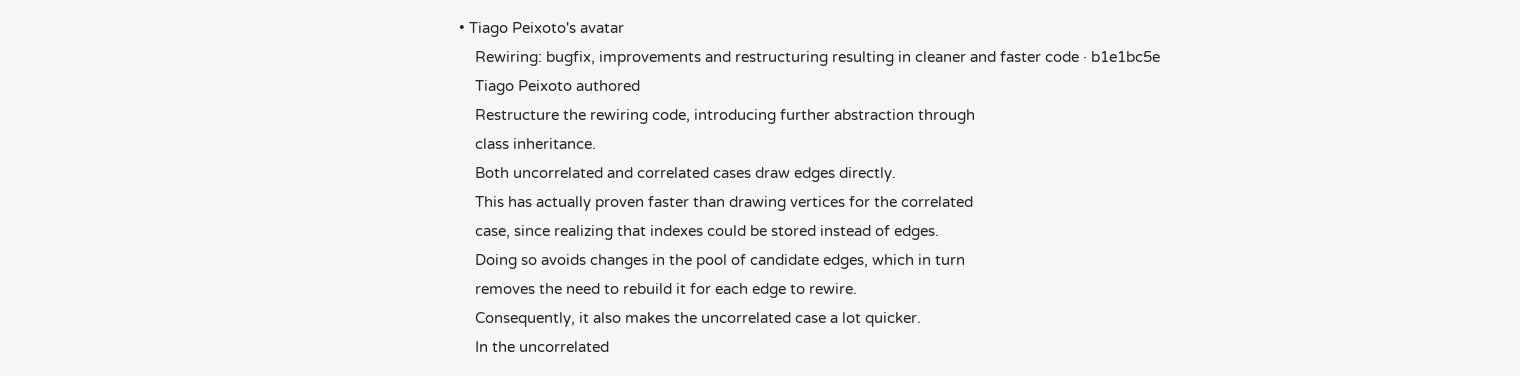• Tiago Peixoto's avatar
    Rewiring: bugfix, improvements and restructuring resulting in cleaner and faster code · b1e1bc5e
    Tiago Peixoto authored
    Restructure the rewiring code, introducing further abstraction through
    class inheritance.
    Both uncorrelated and correlated cases draw edges directly.
    This has actually proven faster than drawing vertices for the correlated
    case, since realizing that indexes could be stored instead of edges.
    Doing so avoids changes in the pool of candidate edges, which in turn
    removes the need to rebuild it for each edge to rewire.
    Consequently, it also makes the uncorrelated case a lot quicker.
    In the uncorrelated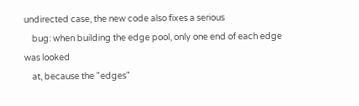undirected case, the new code also fixes a serious
    bug: when building the edge pool, only one end of each edge was looked
    at, because the "edges"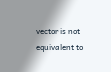vector is not equivalent to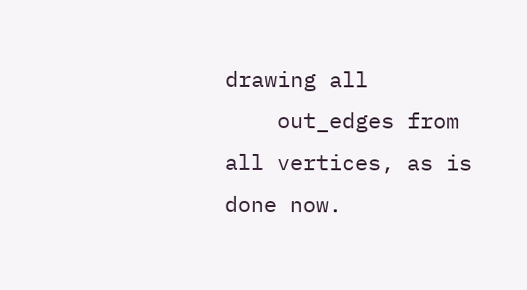drawing all
    out_edges from all vertices, as is done now.